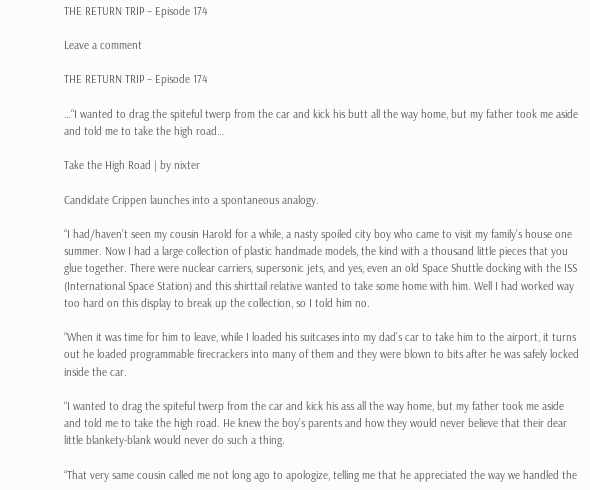THE RETURN TRIP – Episode 174

Leave a comment

THE RETURN TRIP – Episode 174

…“I wanted to drag the spiteful twerp from the car and kick his butt all the way home, but my father took me aside and told me to take the high road…

Take the High Road | by nixter

Candidate Crippen launches into a spontaneous analogy.

“I had/haven’t seen my cousin Harold for a while, a nasty spoiled city boy who came to visit my family’s house one summer. Now I had a large collection of plastic handmade models, the kind with a thousand little pieces that you glue together. There were nuclear carriers, supersonic jets, and yes, even an old Space Shuttle docking with the ISS (International Space Station) and this shirttail relative wanted to take some home with him. Well I had worked way too hard on this display to break up the collection, so I told him no.

“When it was time for him to leave, while I loaded his suitcases into my dad’s car to take him to the airport, it turns out he loaded programmable firecrackers into many of them and they were blown to bits after he was safely locked inside the car.

“I wanted to drag the spiteful twerp from the car and kick his ass all the way home, but my father took me aside and told me to take the high road. He knew the boy’s parents and how they would never believe that their dear little blankety-blank would never do such a thing.

“That very same cousin called me not long ago to apologize, telling me that he appreciated the way we handled the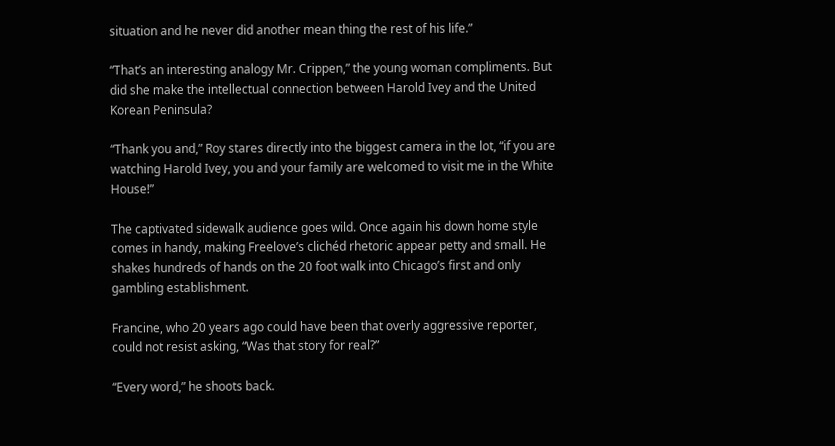situation and he never did another mean thing the rest of his life.”

“That’s an interesting analogy Mr. Crippen,” the young woman compliments. But did she make the intellectual connection between Harold Ivey and the United Korean Peninsula?

“Thank you and,” Roy stares directly into the biggest camera in the lot, “if you are watching Harold Ivey, you and your family are welcomed to visit me in the White House!”

The captivated sidewalk audience goes wild. Once again his down home style comes in handy, making Freelove’s clichéd rhetoric appear petty and small. He shakes hundreds of hands on the 20 foot walk into Chicago’s first and only gambling establishment.

Francine, who 20 years ago could have been that overly aggressive reporter, could not resist asking, “Was that story for real?”

“Every word,” he shoots back.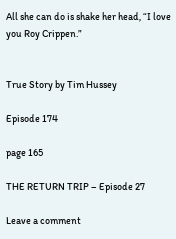All she can do is shake her head, “I love you Roy Crippen.”


True Story by Tim Hussey

Episode 174

page 165

THE RETURN TRIP – Episode 27

Leave a comment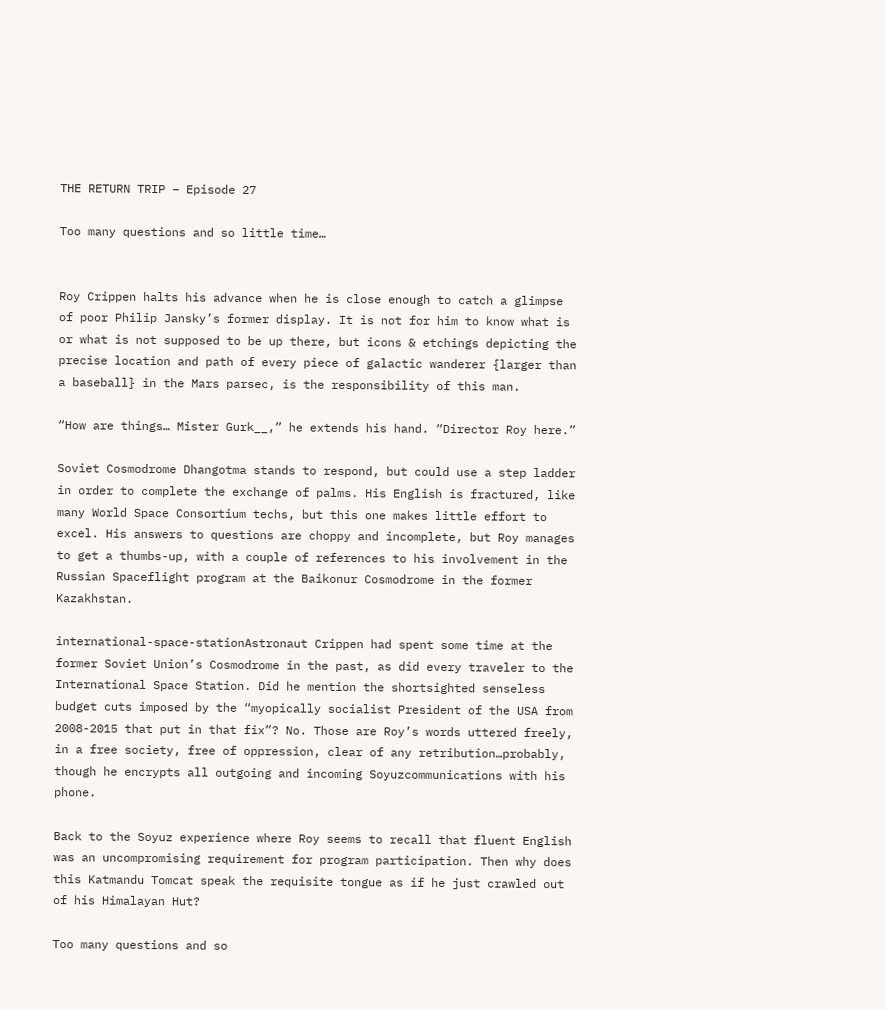THE RETURN TRIP – Episode 27

Too many questions and so little time…


Roy Crippen halts his advance when he is close enough to catch a glimpse of poor Philip Jansky’s former display. It is not for him to know what is or what is not supposed to be up there, but icons & etchings depicting the precise location and path of every piece of galactic wanderer {larger than a baseball} in the Mars parsec, is the responsibility of this man.

“How are things… Mister Gurk__,” he extends his hand. “Director Roy here.”

Soviet Cosmodrome Dhangotma stands to respond, but could use a step ladder in order to complete the exchange of palms. His English is fractured, like many World Space Consortium techs, but this one makes little effort to excel. His answers to questions are choppy and incomplete, but Roy manages to get a thumbs-up, with a couple of references to his involvement in the Russian Spaceflight program at the Baikonur Cosmodrome in the former Kazakhstan.

international-space-stationAstronaut Crippen had spent some time at the former Soviet Union’s Cosmodrome in the past, as did every traveler to the International Space Station. Did he mention the shortsighted senseless budget cuts imposed by the “myopically socialist President of the USA from 2008-2015 that put in that fix”? No. Those are Roy’s words uttered freely, in a free society, free of oppression, clear of any retribution…probably, though he encrypts all outgoing and incoming Soyuzcommunications with his phone.

Back to the Soyuz experience where Roy seems to recall that fluent English was an uncompromising requirement for program participation. Then why does this Katmandu Tomcat speak the requisite tongue as if he just crawled out of his Himalayan Hut?

Too many questions and so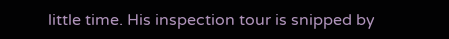little time. His inspection tour is snipped by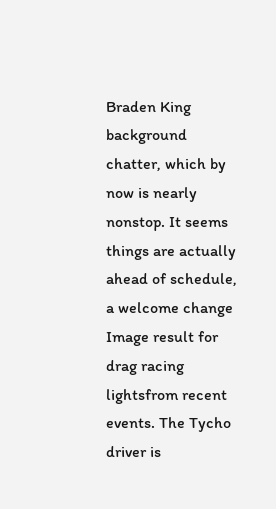Braden King background chatter, which by now is nearly nonstop. It seems things are actually ahead of schedule, a welcome change Image result for drag racing lightsfrom recent events. The Tycho driver is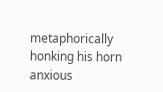metaphorically honking his horn anxious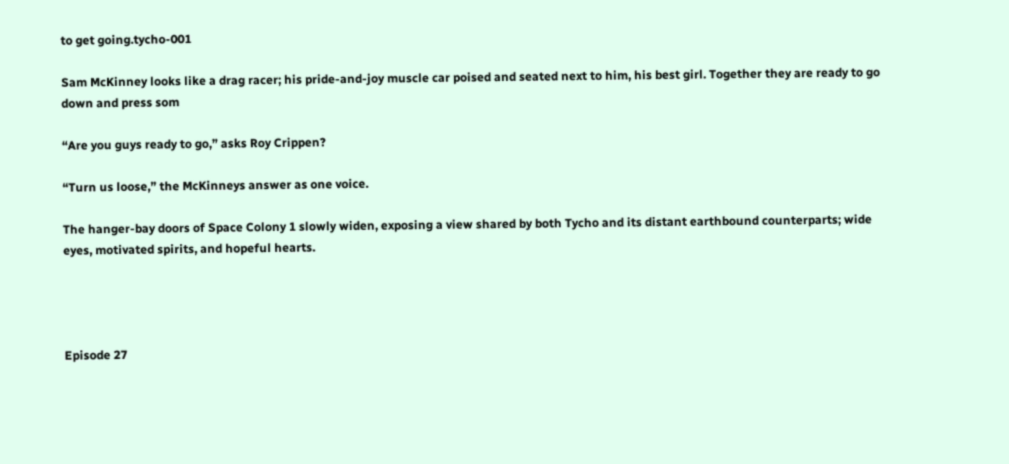to get going.tycho-001

Sam McKinney looks like a drag racer; his pride-and-joy muscle car poised and seated next to him, his best girl. Together they are ready to go down and press som

“Are you guys ready to go,” asks Roy Crippen?

“Turn us loose,” the McKinneys answer as one voice.

The hanger-bay doors of Space Colony 1 slowly widen, exposing a view shared by both Tycho and its distant earthbound counterparts; wide eyes, motivated spirits, and hopeful hearts.




Episode 27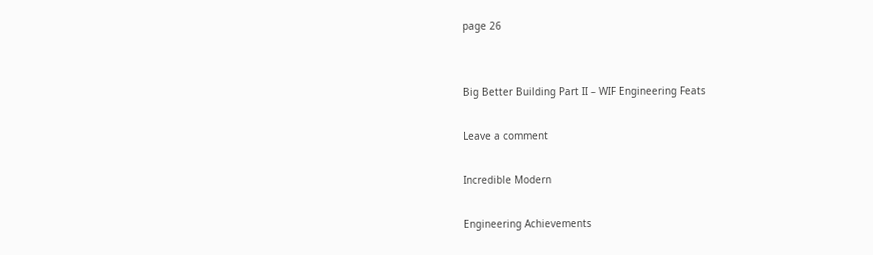page 26


Big Better Building Part II – WIF Engineering Feats

Leave a comment

Incredible Modern

Engineering Achievements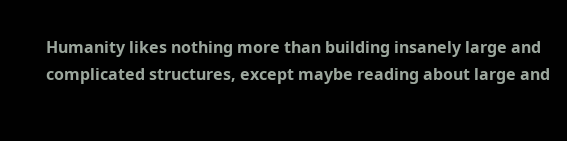Humanity likes nothing more than building insanely large and complicated structures, except maybe reading about large and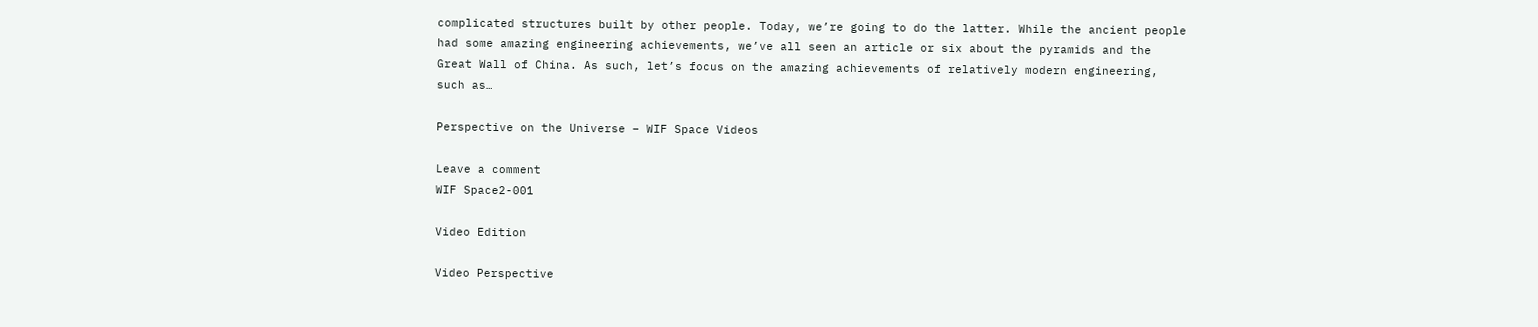complicated structures built by other people. Today, we’re going to do the latter. While the ancient people had some amazing engineering achievements, we’ve all seen an article or six about the pyramids and the Great Wall of China. As such, let’s focus on the amazing achievements of relatively modern engineering, such as…

Perspective on the Universe – WIF Space Videos

Leave a comment
WIF Space2-001

Video Edition

Video Perspective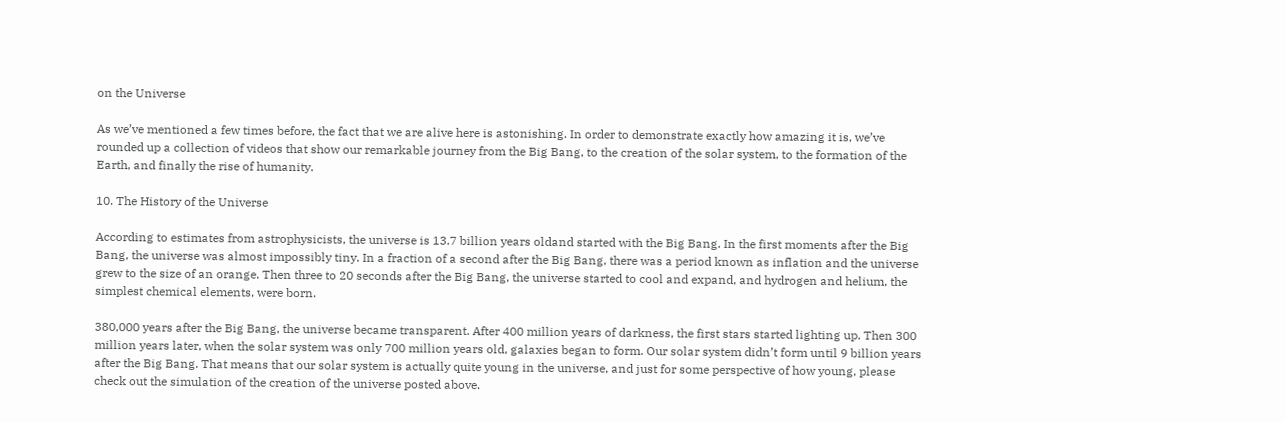on the Universe

As we’ve mentioned a few times before, the fact that we are alive here is astonishing. In order to demonstrate exactly how amazing it is, we’ve rounded up a collection of videos that show our remarkable journey from the Big Bang, to the creation of the solar system, to the formation of the Earth, and finally the rise of humanity.

10. The History of the Universe

According to estimates from astrophysicists, the universe is 13.7 billion years oldand started with the Big Bang. In the first moments after the Big Bang, the universe was almost impossibly tiny. In a fraction of a second after the Big Bang, there was a period known as inflation and the universe grew to the size of an orange. Then three to 20 seconds after the Big Bang, the universe started to cool and expand, and hydrogen and helium, the simplest chemical elements, were born.

380,000 years after the Big Bang, the universe became transparent. After 400 million years of darkness, the first stars started lighting up. Then 300 million years later, when the solar system was only 700 million years old, galaxies began to form. Our solar system didn’t form until 9 billion years after the Big Bang. That means that our solar system is actually quite young in the universe, and just for some perspective of how young, please check out the simulation of the creation of the universe posted above.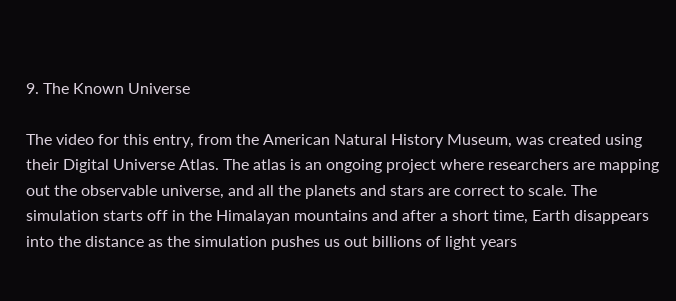9. The Known Universe

The video for this entry, from the American Natural History Museum, was created using their Digital Universe Atlas. The atlas is an ongoing project where researchers are mapping out the observable universe, and all the planets and stars are correct to scale. The simulation starts off in the Himalayan mountains and after a short time, Earth disappears into the distance as the simulation pushes us out billions of light years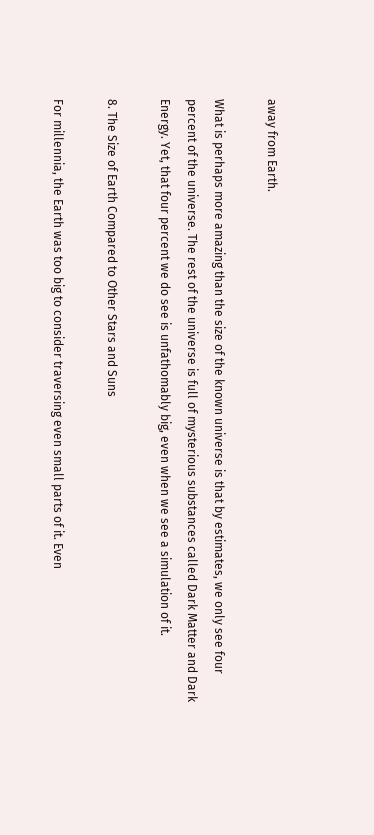away from Earth.

What is perhaps more amazing than the size of the known universe is that by estimates, we only see four percent of the universe. The rest of the universe is full of mysterious substances called Dark Matter and Dark Energy. Yet, that four percent we do see is unfathomably big, even when we see a simulation of it.

8. The Size of Earth Compared to Other Stars and Suns

For millennia, the Earth was too big to consider traversing even small parts of it. Even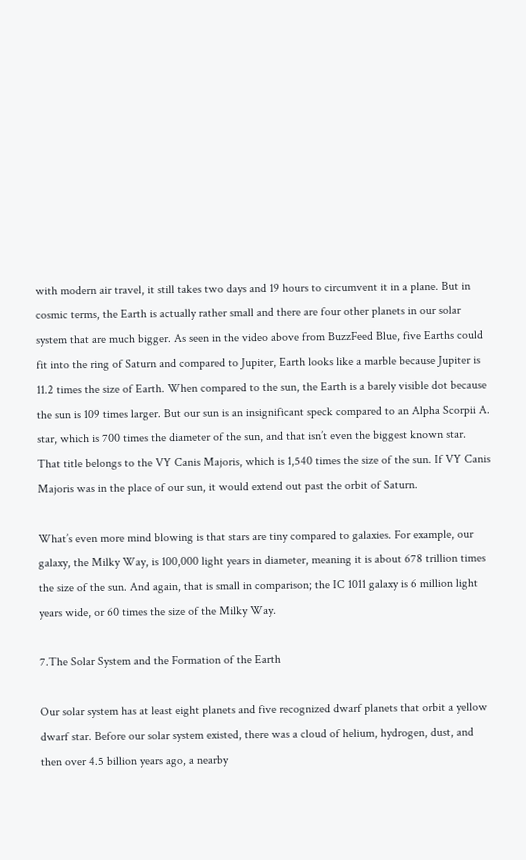with modern air travel, it still takes two days and 19 hours to circumvent it in a plane. But in cosmic terms, the Earth is actually rather small and there are four other planets in our solar system that are much bigger. As seen in the video above from BuzzFeed Blue, five Earths could fit into the ring of Saturn and compared to Jupiter, Earth looks like a marble because Jupiter is 11.2 times the size of Earth. When compared to the sun, the Earth is a barely visible dot because the sun is 109 times larger. But our sun is an insignificant speck compared to an Alpha Scorpii A. star, which is 700 times the diameter of the sun, and that isn’t even the biggest known star. That title belongs to the VY Canis Majoris, which is 1,540 times the size of the sun. If VY Canis Majoris was in the place of our sun, it would extend out past the orbit of Saturn.

What’s even more mind blowing is that stars are tiny compared to galaxies. For example, our galaxy, the Milky Way, is 100,000 light years in diameter, meaning it is about 678 trillion times the size of the sun. And again, that is small in comparison; the IC 1011 galaxy is 6 million light years wide, or 60 times the size of the Milky Way.

7.The Solar System and the Formation of the Earth

Our solar system has at least eight planets and five recognized dwarf planets that orbit a yellow dwarf star. Before our solar system existed, there was a cloud of helium, hydrogen, dust, and then over 4.5 billion years ago, a nearby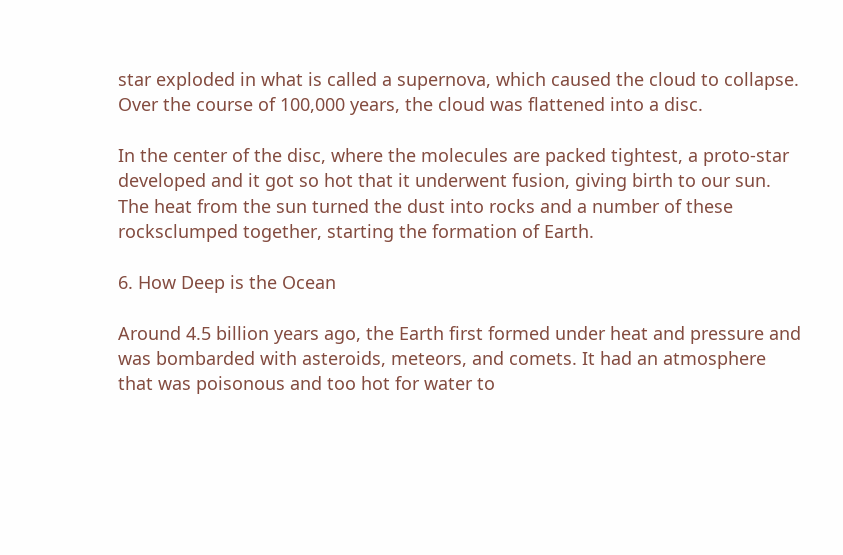star exploded in what is called a supernova, which caused the cloud to collapse. Over the course of 100,000 years, the cloud was flattened into a disc.

In the center of the disc, where the molecules are packed tightest, a proto-star developed and it got so hot that it underwent fusion, giving birth to our sun. The heat from the sun turned the dust into rocks and a number of these rocksclumped together, starting the formation of Earth.

6. How Deep is the Ocean

Around 4.5 billion years ago, the Earth first formed under heat and pressure and was bombarded with asteroids, meteors, and comets. It had an atmosphere that was poisonous and too hot for water to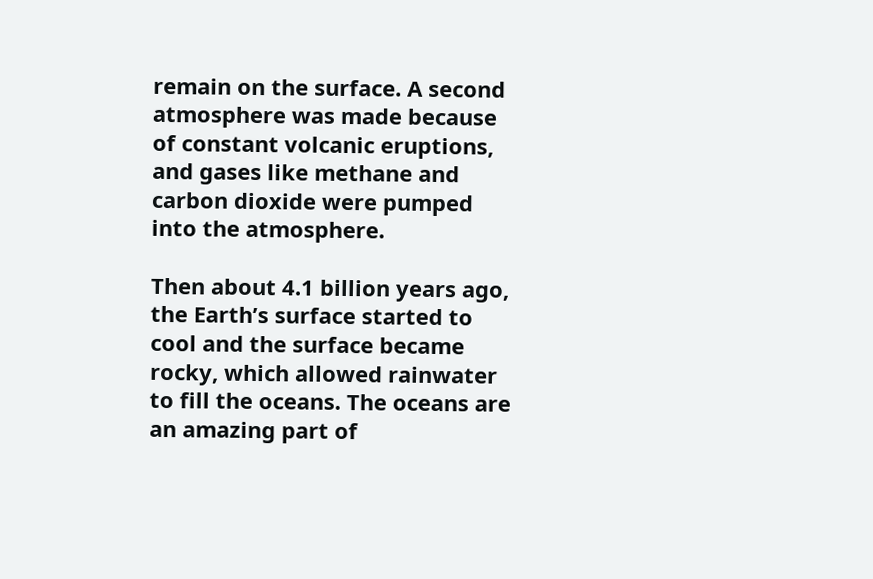remain on the surface. A second atmosphere was made because of constant volcanic eruptions, and gases like methane and carbon dioxide were pumped into the atmosphere.

Then about 4.1 billion years ago, the Earth’s surface started to cool and the surface became rocky, which allowed rainwater to fill the oceans. The oceans are an amazing part of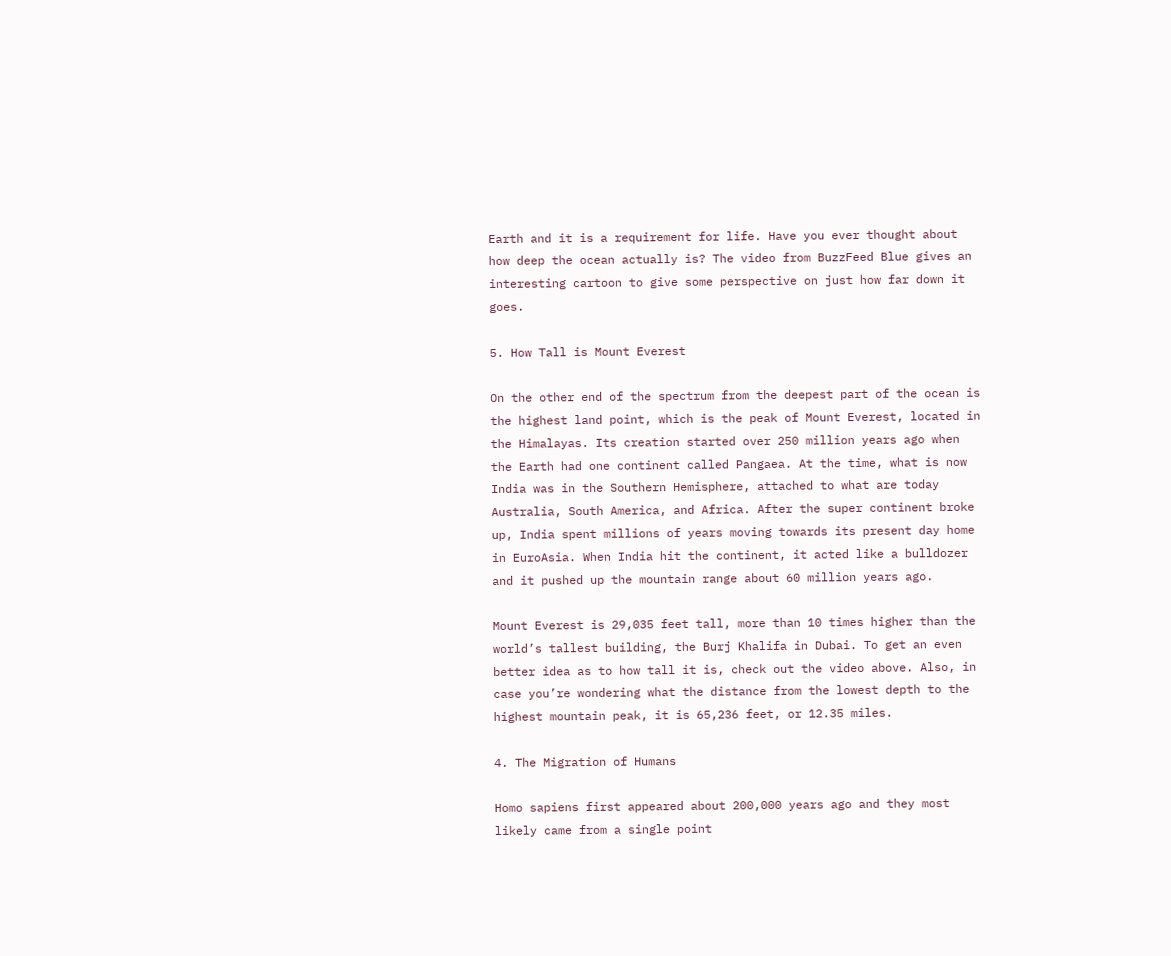Earth and it is a requirement for life. Have you ever thought about how deep the ocean actually is? The video from BuzzFeed Blue gives an interesting cartoon to give some perspective on just how far down it goes.

5. How Tall is Mount Everest

On the other end of the spectrum from the deepest part of the ocean is the highest land point, which is the peak of Mount Everest, located in the Himalayas. Its creation started over 250 million years ago when the Earth had one continent called Pangaea. At the time, what is now India was in the Southern Hemisphere, attached to what are today Australia, South America, and Africa. After the super continent broke up, India spent millions of years moving towards its present day home in EuroAsia. When India hit the continent, it acted like a bulldozer and it pushed up the mountain range about 60 million years ago.

Mount Everest is 29,035 feet tall, more than 10 times higher than the world’s tallest building, the Burj Khalifa in Dubai. To get an even better idea as to how tall it is, check out the video above. Also, in case you’re wondering what the distance from the lowest depth to the highest mountain peak, it is 65,236 feet, or 12.35 miles.

4. The Migration of Humans

Homo sapiens first appeared about 200,000 years ago and they most likely came from a single point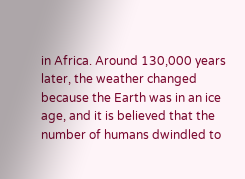in Africa. Around 130,000 years later, the weather changed because the Earth was in an ice age, and it is believed that the number of humans dwindled to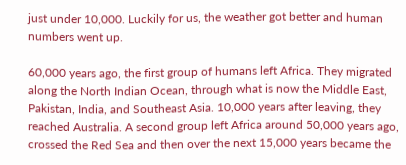just under 10,000. Luckily for us, the weather got better and human numbers went up.

60,000 years ago, the first group of humans left Africa. They migrated along the North Indian Ocean, through what is now the Middle East, Pakistan, India, and Southeast Asia. 10,000 years after leaving, they reached Australia. A second group left Africa around 50,000 years ago, crossed the Red Sea and then over the next 15,000 years became the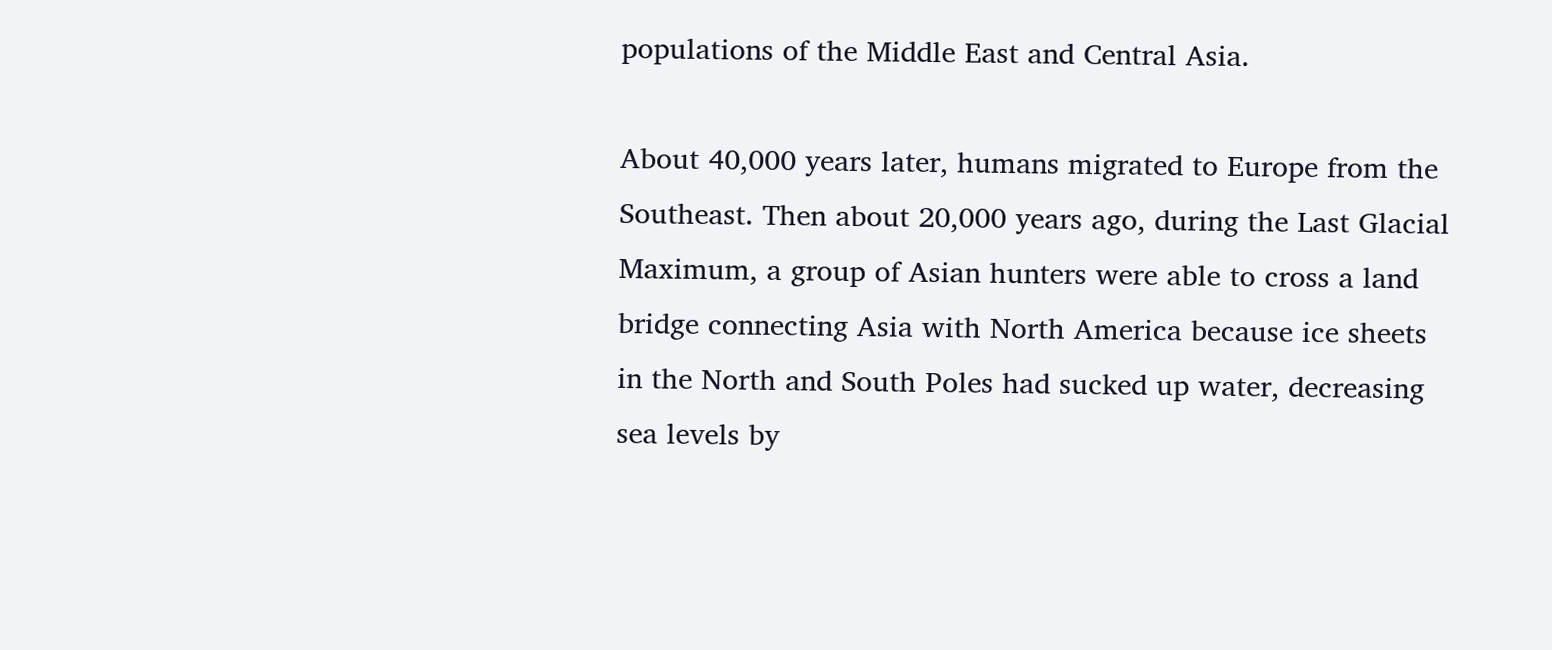populations of the Middle East and Central Asia.

About 40,000 years later, humans migrated to Europe from the Southeast. Then about 20,000 years ago, during the Last Glacial Maximum, a group of Asian hunters were able to cross a land bridge connecting Asia with North America because ice sheets in the North and South Poles had sucked up water, decreasing sea levels by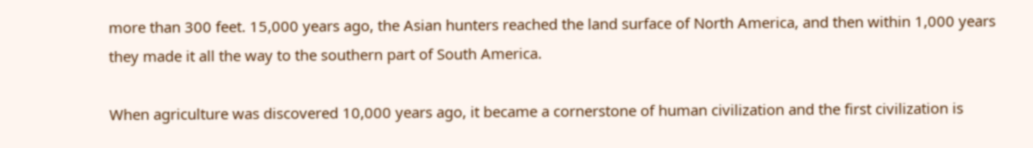more than 300 feet. 15,000 years ago, the Asian hunters reached the land surface of North America, and then within 1,000 years they made it all the way to the southern part of South America.

When agriculture was discovered 10,000 years ago, it became a cornerstone of human civilization and the first civilization is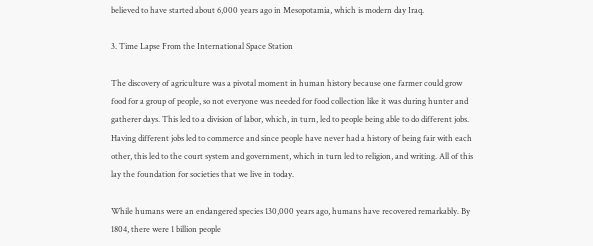believed to have started about 6,000 years ago in Mesopotamia, which is modern day Iraq.

3. Time Lapse From the International Space Station

The discovery of agriculture was a pivotal moment in human history because one farmer could grow food for a group of people, so not everyone was needed for food collection like it was during hunter and gatherer days. This led to a division of labor, which, in turn, led to people being able to do different jobs. Having different jobs led to commerce and since people have never had a history of being fair with each other, this led to the court system and government, which in turn led to religion, and writing. All of this lay the foundation for societies that we live in today.

While humans were an endangered species 130,000 years ago, humans have recovered remarkably. By 1804, there were 1 billion people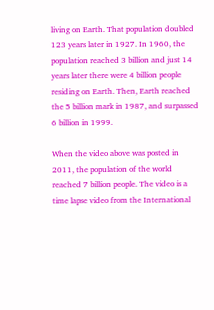living on Earth. That population doubled 123 years later in 1927. In 1960, the population reached 3 billion and just 14 years later there were 4 billion people residing on Earth. Then, Earth reached the 5 billion mark in 1987, and surpassed 6 billion in 1999.

When the video above was posted in 2011, the population of the world reached 7 billion people. The video is a time lapse video from the International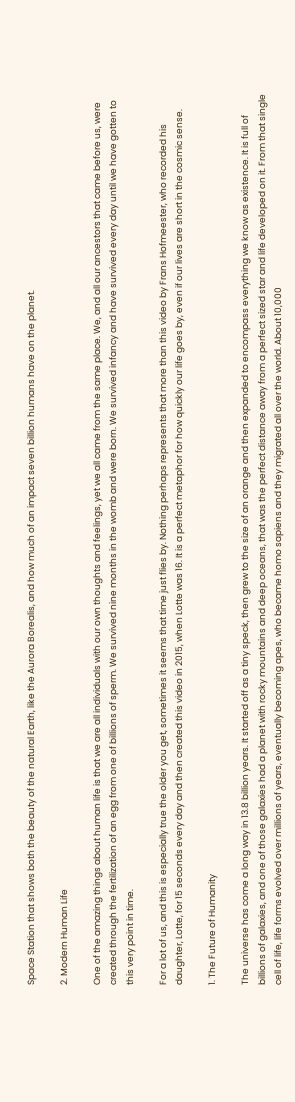Space Station that shows both the beauty of the natural Earth, like the Aurora Borealis, and how much of an impact seven billion humans have on the planet.

2. Modern Human Life

One of the amazing things about human life is that we are all individuals with our own thoughts and feelings, yet we all came from the same place. We, and all our ancestors that came before us, were created through the fertilization of an egg from one of billions of sperm. We survived nine months in the womb and were born. We survived infancy and have survived every day until we have gotten to this very point in time.

For a lot of us, and this is especially true the older you get, sometimes it seems that time just flies by. Nothing perhaps represents that more than this video by Frans Hofmeester, who recorded his daughter, Lotte, for 15 seconds every day and then created this video in 2015, when Lotte was 16. It is a perfect metaphor for how quickly our life goes by, even if our lives are short in the cosmic sense.

1. The Future of Humanity

The universe has come a long way in 13.8 billion years. It started off as a tiny speck, then grew to the size of an orange and then expanded to encompass everything we know as existence. It is full of billions of galaxies, and one of those galaxies had a planet with rocky mountains and deep oceans, that was the perfect distance away from a perfect sized star and life developed on it. From that single cell of life, life forms evolved over millions of years, eventually becoming apes, who became homo sapiens and they migrated all over the world. About 10,000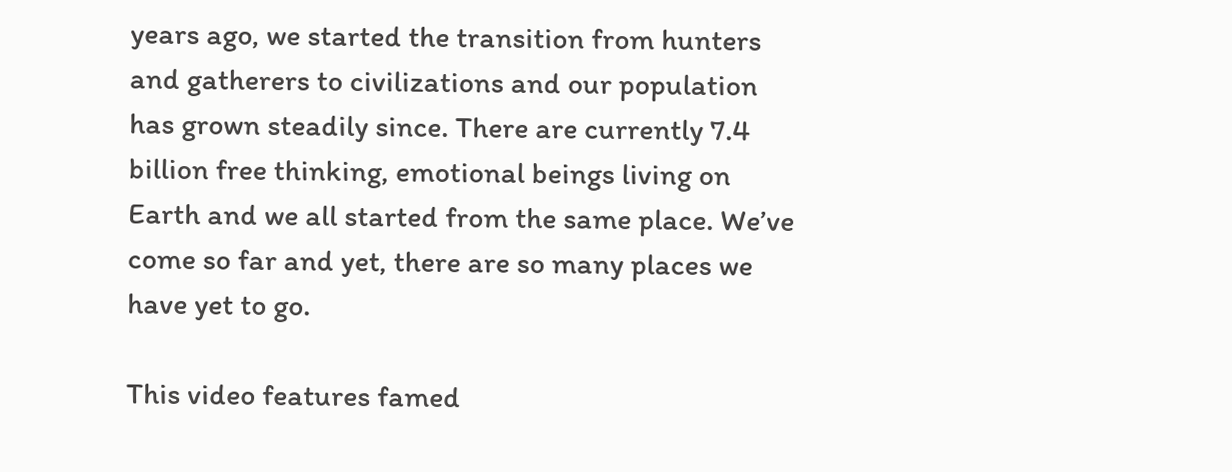years ago, we started the transition from hunters and gatherers to civilizations and our population has grown steadily since. There are currently 7.4 billion free thinking, emotional beings living on Earth and we all started from the same place. We’ve come so far and yet, there are so many places we have yet to go.

This video features famed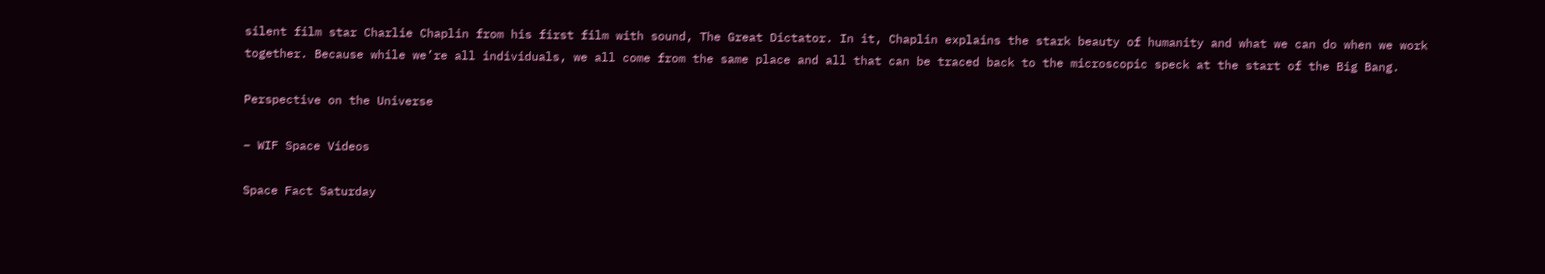silent film star Charlie Chaplin from his first film with sound, The Great Dictator. In it, Chaplin explains the stark beauty of humanity and what we can do when we work together. Because while we’re all individuals, we all come from the same place and all that can be traced back to the microscopic speck at the start of the Big Bang.

Perspective on the Universe

– WIF Space Videos

Space Fact Saturday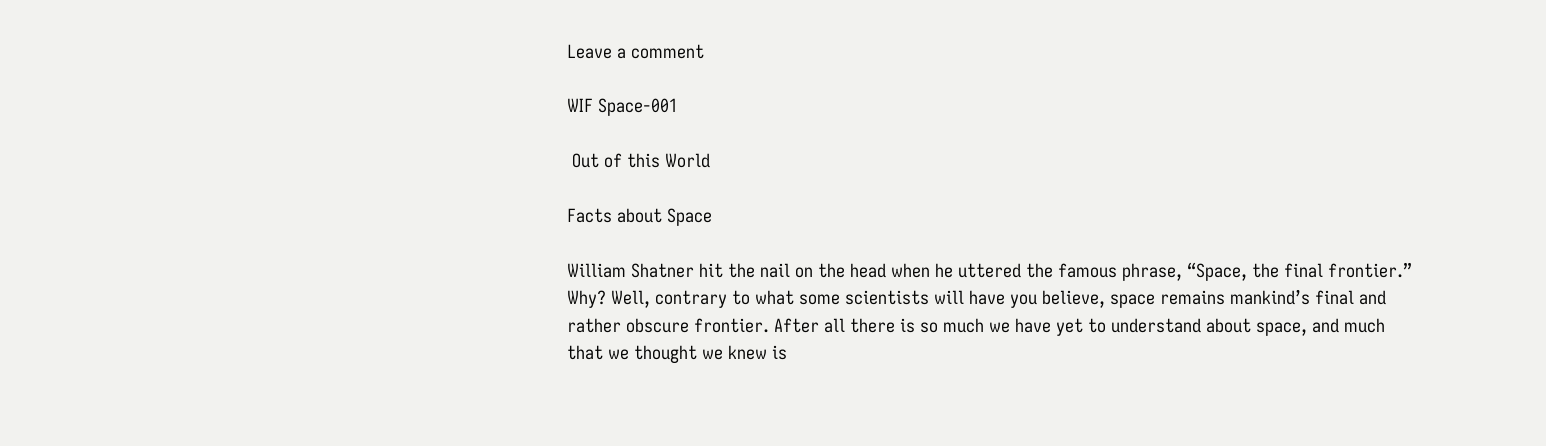Leave a comment

WIF Space-001

 Out of this World

Facts about Space

William Shatner hit the nail on the head when he uttered the famous phrase, “Space, the final frontier.” Why? Well, contrary to what some scientists will have you believe, space remains mankind’s final and rather obscure frontier. After all there is so much we have yet to understand about space, and much that we thought we knew is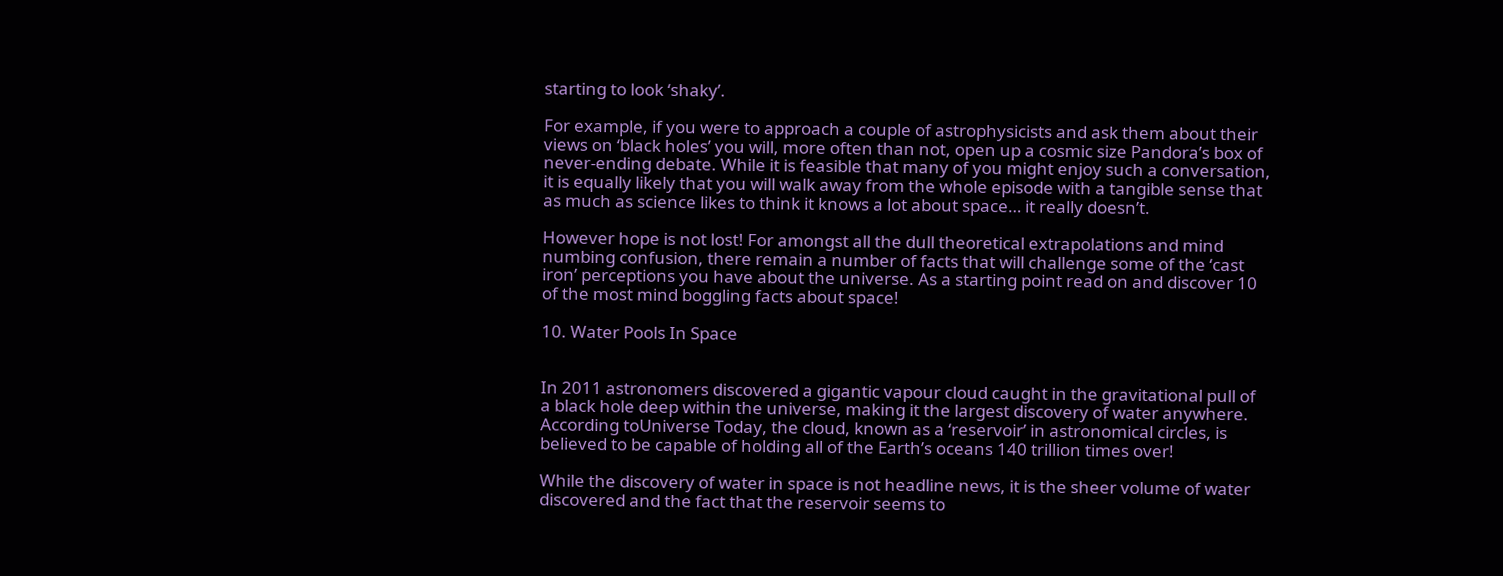starting to look ‘shaky’.

For example, if you were to approach a couple of astrophysicists and ask them about their views on ‘black holes’ you will, more often than not, open up a cosmic size Pandora’s box of never-ending debate. While it is feasible that many of you might enjoy such a conversation, it is equally likely that you will walk away from the whole episode with a tangible sense that as much as science likes to think it knows a lot about space… it really doesn’t.

However hope is not lost! For amongst all the dull theoretical extrapolations and mind numbing confusion, there remain a number of facts that will challenge some of the ‘cast iron’ perceptions you have about the universe. As a starting point read on and discover 10 of the most mind boggling facts about space!

10. Water Pools In Space


In 2011 astronomers discovered a gigantic vapour cloud caught in the gravitational pull of a black hole deep within the universe, making it the largest discovery of water anywhere. According toUniverse Today, the cloud, known as a ‘reservoir’ in astronomical circles, is believed to be capable of holding all of the Earth’s oceans 140 trillion times over!

While the discovery of water in space is not headline news, it is the sheer volume of water discovered and the fact that the reservoir seems to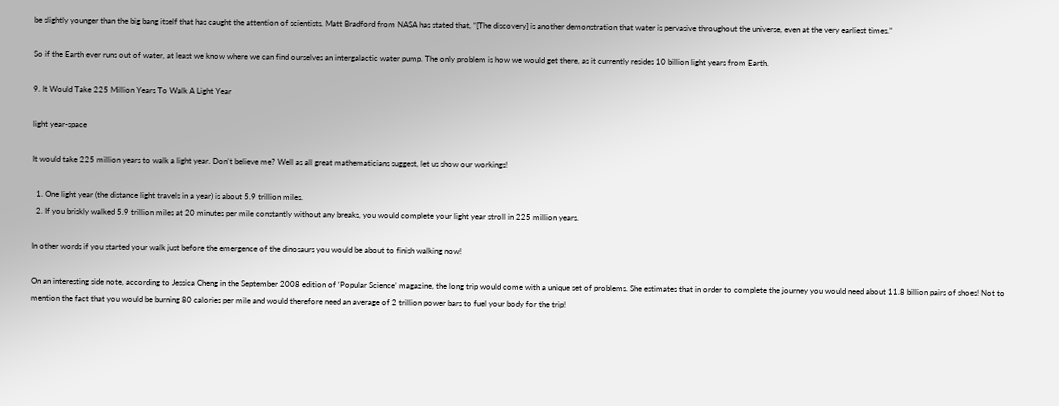be slightly younger than the big bang itself that has caught the attention of scientists. Matt Bradford from NASA has stated that, “[The discovery] is another demonstration that water is pervasive throughout the universe, even at the very earliest times.”

So if the Earth ever runs out of water, at least we know where we can find ourselves an intergalactic water pump. The only problem is how we would get there, as it currently resides 10 billion light years from Earth.

9. It Would Take 225 Million Years To Walk A Light Year

light year-space

It would take 225 million years to walk a light year. Don’t believe me? Well as all great mathematicians suggest, let us show our workings!

  1. One light year (the distance light travels in a year) is about 5.9 trillion miles.
  2. If you briskly walked 5.9 trillion miles at 20 minutes per mile constantly without any breaks, you would complete your light year stroll in 225 million years.

In other words if you started your walk just before the emergence of the dinosaurs you would be about to finish walking now!

On an interesting side note, according to Jessica Cheng in the September 2008 edition of ‘Popular Science’ magazine, the long trip would come with a unique set of problems. She estimates that in order to complete the journey you would need about 11.8 billion pairs of shoes! Not to mention the fact that you would be burning 80 calories per mile and would therefore need an average of 2 trillion power bars to fuel your body for the trip!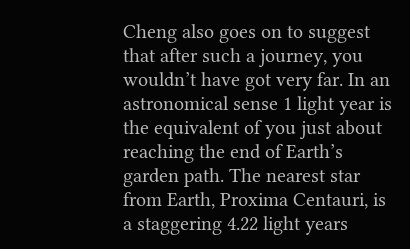Cheng also goes on to suggest that after such a journey, you wouldn’t have got very far. In an astronomical sense 1 light year is the equivalent of you just about reaching the end of Earth’s garden path. The nearest star from Earth, Proxima Centauri, is a staggering 4.22 light years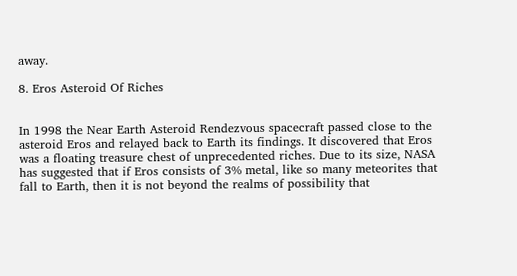away.

8. Eros Asteroid Of Riches


In 1998 the Near Earth Asteroid Rendezvous spacecraft passed close to the asteroid Eros and relayed back to Earth its findings. It discovered that Eros was a floating treasure chest of unprecedented riches. Due to its size, NASA has suggested that if Eros consists of 3% metal, like so many meteorites that fall to Earth, then it is not beyond the realms of possibility that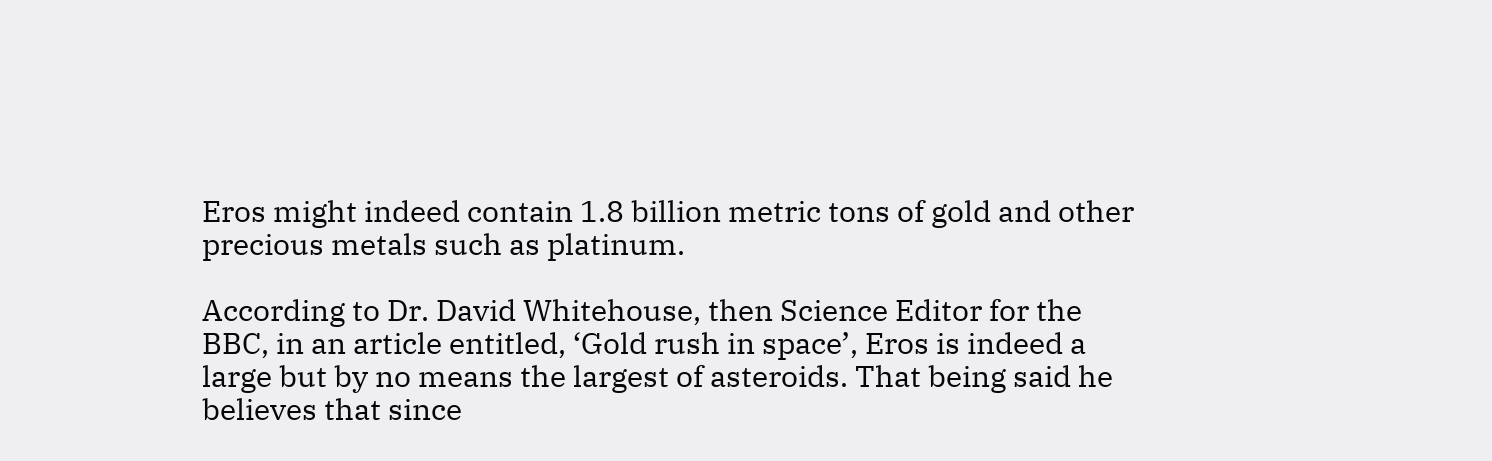Eros might indeed contain 1.8 billion metric tons of gold and other precious metals such as platinum.

According to Dr. David Whitehouse, then Science Editor for the BBC, in an article entitled, ‘Gold rush in space’, Eros is indeed a large but by no means the largest of asteroids. That being said he believes that since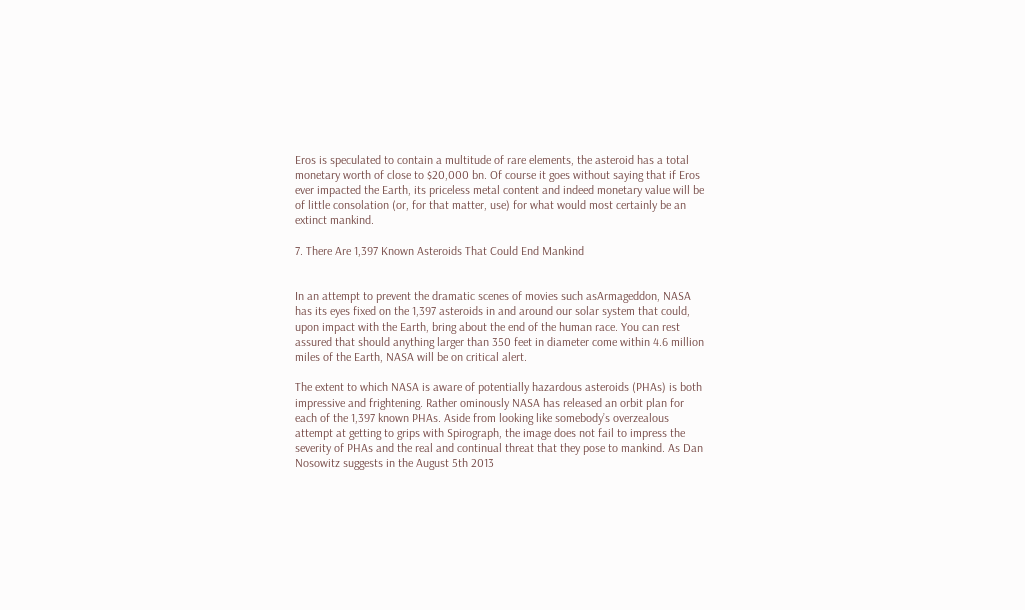Eros is speculated to contain a multitude of rare elements, the asteroid has a total monetary worth of close to $20,000 bn. Of course it goes without saying that if Eros ever impacted the Earth, its priceless metal content and indeed monetary value will be of little consolation (or, for that matter, use) for what would most certainly be an extinct mankind.

7. There Are 1,397 Known Asteroids That Could End Mankind


In an attempt to prevent the dramatic scenes of movies such asArmageddon, NASA has its eyes fixed on the 1,397 asteroids in and around our solar system that could, upon impact with the Earth, bring about the end of the human race. You can rest assured that should anything larger than 350 feet in diameter come within 4.6 million miles of the Earth, NASA will be on critical alert.

The extent to which NASA is aware of potentially hazardous asteroids (PHAs) is both impressive and frightening. Rather ominously NASA has released an orbit plan for each of the 1,397 known PHAs. Aside from looking like somebody’s overzealous attempt at getting to grips with Spirograph, the image does not fail to impress the severity of PHAs and the real and continual threat that they pose to mankind. As Dan Nosowitz suggests in the August 5th 2013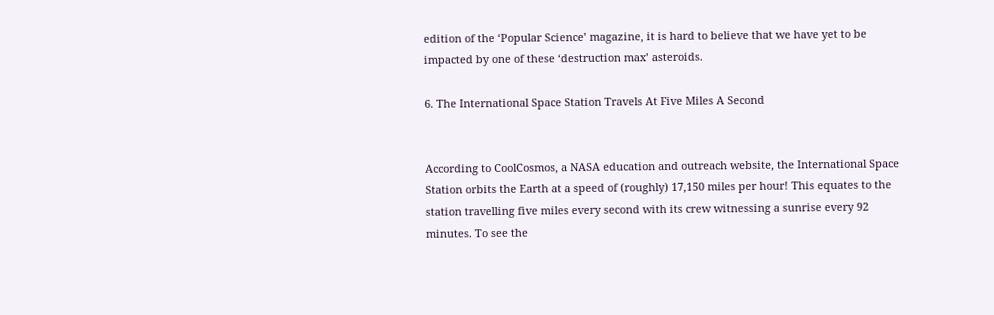edition of the ‘Popular Science’ magazine, it is hard to believe that we have yet to be impacted by one of these ‘destruction max’ asteroids.

6. The International Space Station Travels At Five Miles A Second


According to CoolCosmos, a NASA education and outreach website, the International Space Station orbits the Earth at a speed of (roughly) 17,150 miles per hour! This equates to the station travelling five miles every second with its crew witnessing a sunrise every 92 minutes. To see the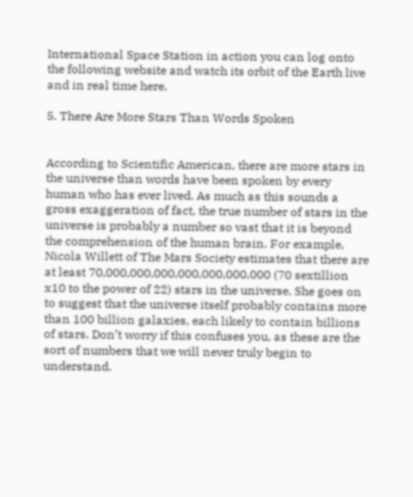International Space Station in action you can log onto the following website and watch its orbit of the Earth live and in real time here.

5. There Are More Stars Than Words Spoken


According to Scientific American, there are more stars in the universe than words have been spoken by every human who has ever lived. As much as this sounds a gross exaggeration of fact, the true number of stars in the universe is probably a number so vast that it is beyond the comprehension of the human brain. For example, Nicola Willett of The Mars Society estimates that there are at least 70,000,000,000,000,000,000,000 (70 sextillion x10 to the power of 22) stars in the universe. She goes on to suggest that the universe itself probably contains more than 100 billion galaxies, each likely to contain billions of stars. Don’t worry if this confuses you, as these are the sort of numbers that we will never truly begin to understand.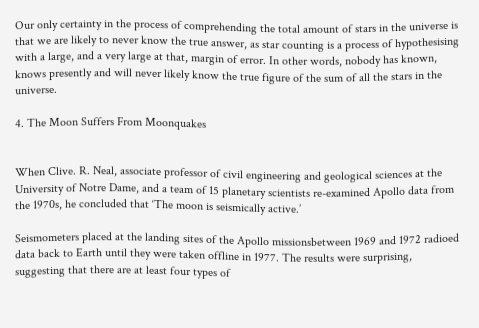Our only certainty in the process of comprehending the total amount of stars in the universe is that we are likely to never know the true answer, as star counting is a process of hypothesising with a large, and a very large at that, margin of error. In other words, nobody has known, knows presently and will never likely know the true figure of the sum of all the stars in the universe.

4. The Moon Suffers From Moonquakes


When Clive. R. Neal, associate professor of civil engineering and geological sciences at the University of Notre Dame, and a team of 15 planetary scientists re-examined Apollo data from the 1970s, he concluded that ‘The moon is seismically active.’

Seismometers placed at the landing sites of the Apollo missionsbetween 1969 and 1972 radioed data back to Earth until they were taken offline in 1977. The results were surprising, suggesting that there are at least four types of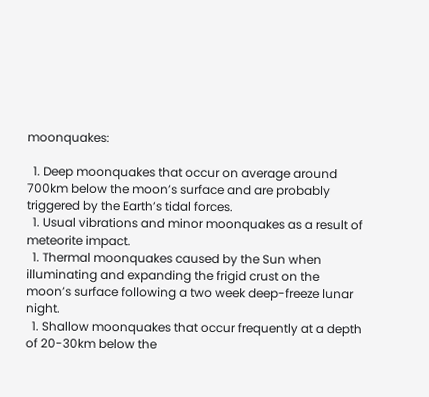moonquakes:

  1. Deep moonquakes that occur on average around 700km below the moon’s surface and are probably triggered by the Earth’s tidal forces.
  1. Usual vibrations and minor moonquakes as a result of meteorite impact.
  1. Thermal moonquakes caused by the Sun when illuminating and expanding the frigid crust on the moon’s surface following a two week deep-freeze lunar night.
  1. Shallow moonquakes that occur frequently at a depth of 20-30km below the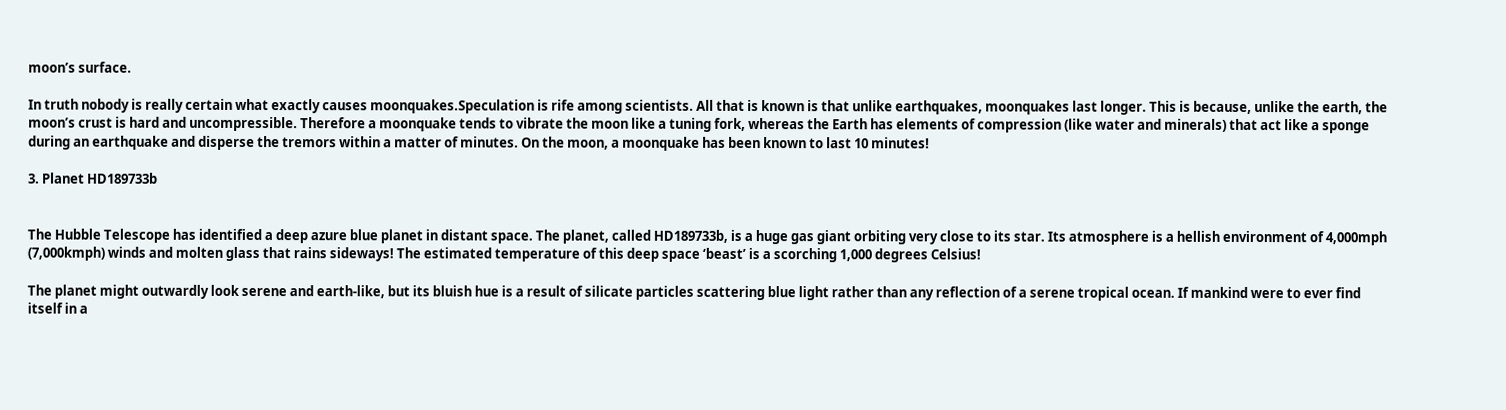moon’s surface.

In truth nobody is really certain what exactly causes moonquakes.Speculation is rife among scientists. All that is known is that unlike earthquakes, moonquakes last longer. This is because, unlike the earth, the moon’s crust is hard and uncompressible. Therefore a moonquake tends to vibrate the moon like a tuning fork, whereas the Earth has elements of compression (like water and minerals) that act like a sponge during an earthquake and disperse the tremors within a matter of minutes. On the moon, a moonquake has been known to last 10 minutes!

3. Planet HD189733b


The Hubble Telescope has identified a deep azure blue planet in distant space. The planet, called HD189733b, is a huge gas giant orbiting very close to its star. Its atmosphere is a hellish environment of 4,000mph (7,000kmph) winds and molten glass that rains sideways! The estimated temperature of this deep space ‘beast’ is a scorching 1,000 degrees Celsius!

The planet might outwardly look serene and earth-like, but its bluish hue is a result of silicate particles scattering blue light rather than any reflection of a serene tropical ocean. If mankind were to ever find itself in a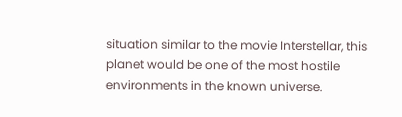situation similar to the movie Interstellar, this planet would be one of the most hostile environments in the known universe.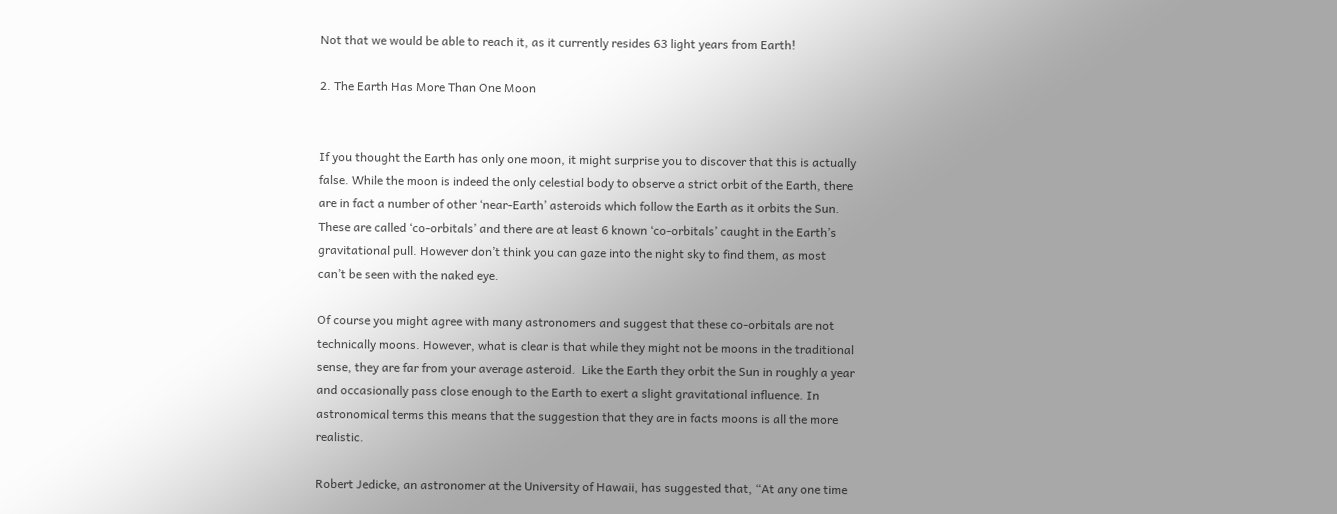Not that we would be able to reach it, as it currently resides 63 light years from Earth!

2. The Earth Has More Than One Moon


If you thought the Earth has only one moon, it might surprise you to discover that this is actually false. While the moon is indeed the only celestial body to observe a strict orbit of the Earth, there are in fact a number of other ‘near-Earth’ asteroids which follow the Earth as it orbits the Sun. These are called ‘co-orbitals’ and there are at least 6 known ‘co-orbitals’ caught in the Earth’s gravitational pull. However don’t think you can gaze into the night sky to find them, as most can’t be seen with the naked eye.

Of course you might agree with many astronomers and suggest that these co-orbitals are not technically moons. However, what is clear is that while they might not be moons in the traditional sense, they are far from your average asteroid.  Like the Earth they orbit the Sun in roughly a year and occasionally pass close enough to the Earth to exert a slight gravitational influence. In astronomical terms this means that the suggestion that they are in facts moons is all the more realistic.

Robert Jedicke, an astronomer at the University of Hawaii, has suggested that, “At any one time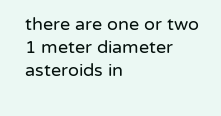there are one or two 1 meter diameter asteroids in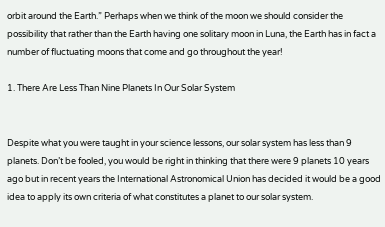orbit around the Earth.” Perhaps when we think of the moon we should consider the possibility that rather than the Earth having one solitary moon in Luna, the Earth has in fact a number of fluctuating moons that come and go throughout the year!

1. There Are Less Than Nine Planets In Our Solar System


Despite what you were taught in your science lessons, our solar system has less than 9 planets. Don’t be fooled, you would be right in thinking that there were 9 planets 10 years ago but in recent years the International Astronomical Union has decided it would be a good idea to apply its own criteria of what constitutes a planet to our solar system.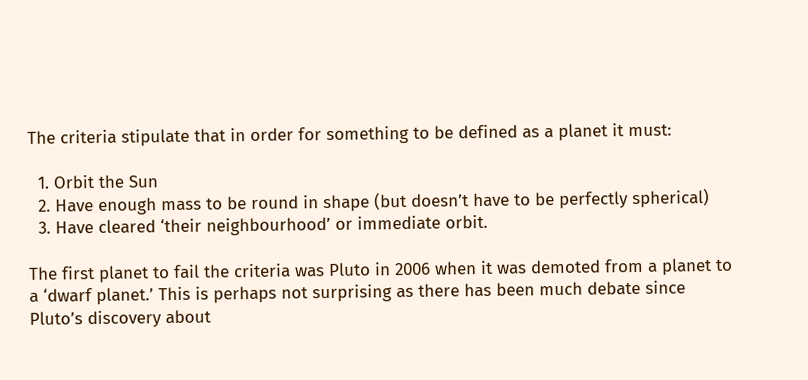The criteria stipulate that in order for something to be defined as a planet it must:

  1. Orbit the Sun
  2. Have enough mass to be round in shape (but doesn’t have to be perfectly spherical)
  3. Have cleared ‘their neighbourhood’ or immediate orbit.

The first planet to fail the criteria was Pluto in 2006 when it was demoted from a planet to a ‘dwarf planet.’ This is perhaps not surprising as there has been much debate since Pluto’s discovery about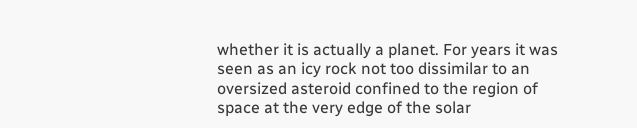whether it is actually a planet. For years it was seen as an icy rock not too dissimilar to an oversized asteroid confined to the region of space at the very edge of the solar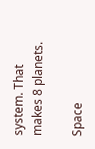system. That makes 8 planets.

Space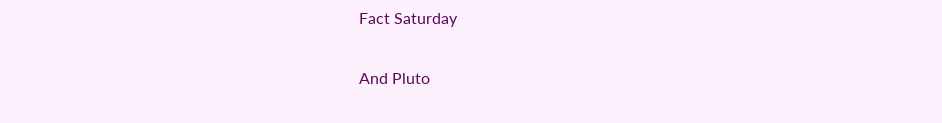Fact Saturday

And Pluto